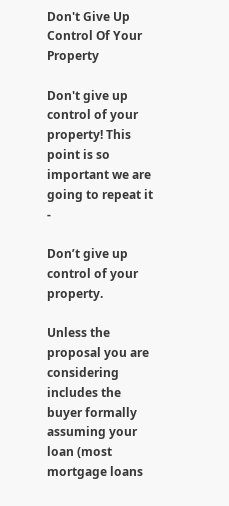Don't Give Up Control Of Your Property

Don't give up control of your property! This point is so important we are going to repeat it -

Don’t give up control of your property.

Unless the proposal you are considering includes the buyer formally assuming your loan (most mortgage loans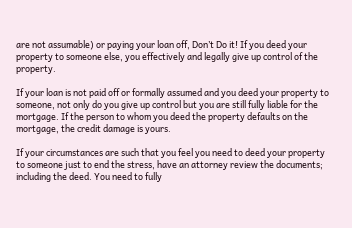are not assumable) or paying your loan off, Don’t Do it! If you deed your property to someone else, you effectively and legally give up control of the property.

If your loan is not paid off or formally assumed and you deed your property to someone, not only do you give up control but you are still fully liable for the mortgage. If the person to whom you deed the property defaults on the mortgage, the credit damage is yours.

If your circumstances are such that you feel you need to deed your property to someone just to end the stress, have an attorney review the documents; including the deed. You need to fully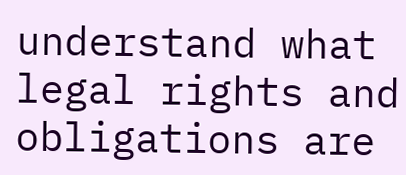understand what legal rights and obligations are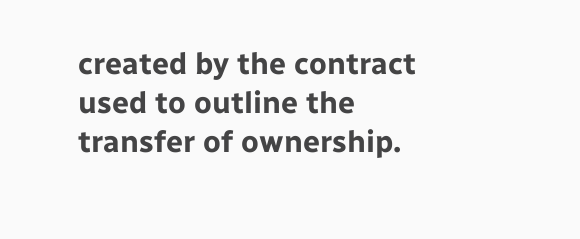created by the contract used to outline the transfer of ownership.